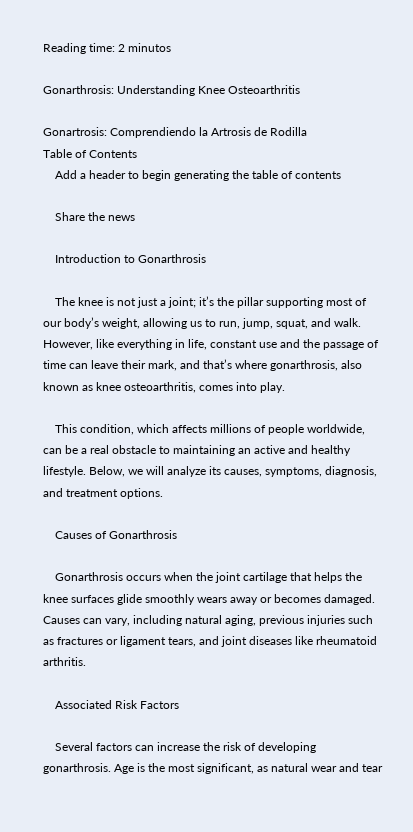Reading time: 2 minutos

Gonarthrosis: Understanding Knee Osteoarthritis

Gonartrosis: Comprendiendo la Artrosis de Rodilla
Table of Contents
    Add a header to begin generating the table of contents

    Share the news

    Introduction to Gonarthrosis

    The knee is not just a joint; it’s the pillar supporting most of our body’s weight, allowing us to run, jump, squat, and walk. However, like everything in life, constant use and the passage of time can leave their mark, and that’s where gonarthrosis, also known as knee osteoarthritis, comes into play.

    This condition, which affects millions of people worldwide, can be a real obstacle to maintaining an active and healthy lifestyle. Below, we will analyze its causes, symptoms, diagnosis, and treatment options.

    Causes of Gonarthrosis

    Gonarthrosis occurs when the joint cartilage that helps the knee surfaces glide smoothly wears away or becomes damaged. Causes can vary, including natural aging, previous injuries such as fractures or ligament tears, and joint diseases like rheumatoid arthritis.

    Associated Risk Factors

    Several factors can increase the risk of developing gonarthrosis. Age is the most significant, as natural wear and tear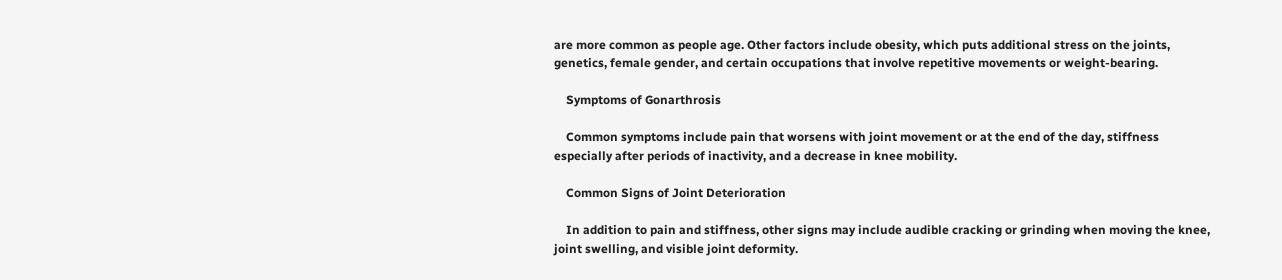are more common as people age. Other factors include obesity, which puts additional stress on the joints, genetics, female gender, and certain occupations that involve repetitive movements or weight-bearing.

    Symptoms of Gonarthrosis

    Common symptoms include pain that worsens with joint movement or at the end of the day, stiffness especially after periods of inactivity, and a decrease in knee mobility.

    Common Signs of Joint Deterioration

    In addition to pain and stiffness, other signs may include audible cracking or grinding when moving the knee, joint swelling, and visible joint deformity.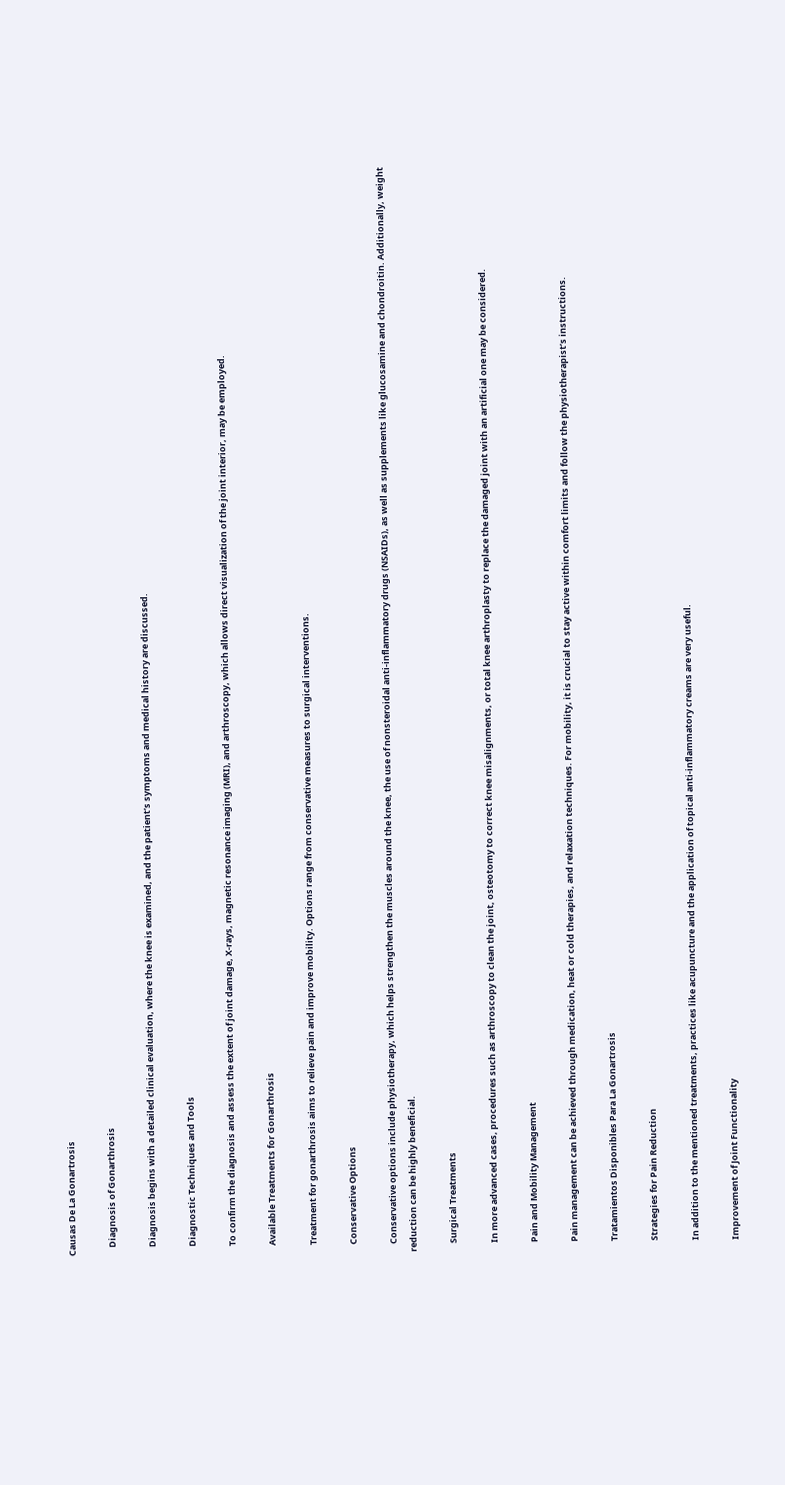Causas De La Gonartrosis

    Diagnosis of Gonarthrosis

    Diagnosis begins with a detailed clinical evaluation, where the knee is examined, and the patient’s symptoms and medical history are discussed.

    Diagnostic Techniques and Tools

    To confirm the diagnosis and assess the extent of joint damage, X-rays, magnetic resonance imaging (MRI), and arthroscopy, which allows direct visualization of the joint interior, may be employed.

    Available Treatments for Gonarthrosis

    Treatment for gonarthrosis aims to relieve pain and improve mobility. Options range from conservative measures to surgical interventions.

    Conservative Options

    Conservative options include physiotherapy, which helps strengthen the muscles around the knee, the use of nonsteroidal anti-inflammatory drugs (NSAIDs), as well as supplements like glucosamine and chondroitin. Additionally, weight reduction can be highly beneficial.

    Surgical Treatments

    In more advanced cases, procedures such as arthroscopy to clean the joint, osteotomy to correct knee misalignments, or total knee arthroplasty to replace the damaged joint with an artificial one may be considered.

    Pain and Mobility Management

    Pain management can be achieved through medication, heat or cold therapies, and relaxation techniques. For mobility, it is crucial to stay active within comfort limits and follow the physiotherapist’s instructions.

    Tratamientos Disponibles Para La Gonartrosis

    Strategies for Pain Reduction

    In addition to the mentioned treatments, practices like acupuncture and the application of topical anti-inflammatory creams are very useful.

    Improvement of Joint Functionality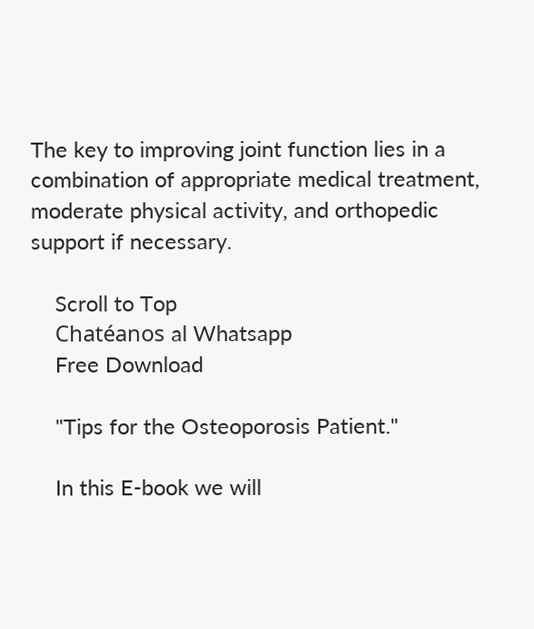The key to improving joint function lies in a combination of appropriate medical treatment, moderate physical activity, and orthopedic support if necessary.

    Scroll to Top
    Chatéanos al Whatsapp
    Free Download

    "Tips for the Osteoporosis Patient."

    In this E-book we will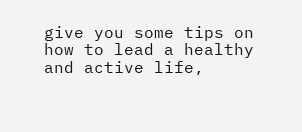give you some tips on how to lead a healthy and active life,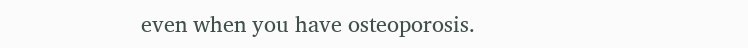even when you have osteoporosis.